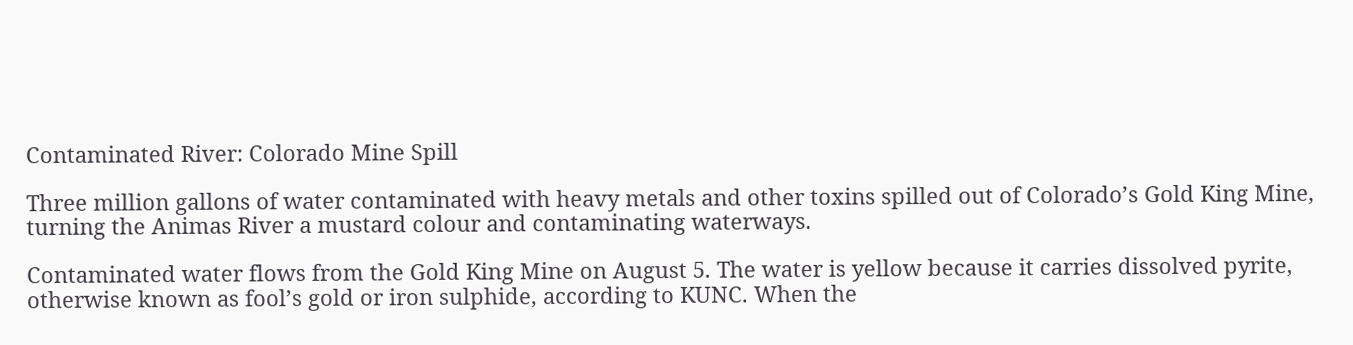Contaminated River: Colorado Mine Spill

Three million gallons of water contaminated with heavy metals and other toxins spilled out of Colorado’s Gold King Mine, turning the Animas River a mustard colour and contaminating waterways.

Contaminated water flows from the Gold King Mine on August 5. The water is yellow because it carries dissolved pyrite, otherwise known as fool’s gold or iron sulphide, according to KUNC. When the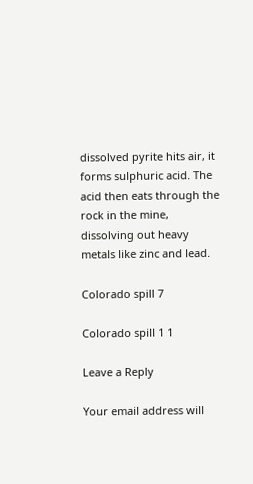dissolved pyrite hits air, it forms sulphuric acid. The acid then eats through the rock in the mine, dissolving out heavy metals like zinc and lead.

Colorado spill 7

Colorado spill 1 1

Leave a Reply

Your email address will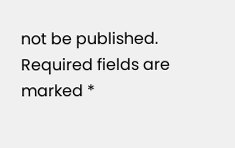not be published. Required fields are marked *